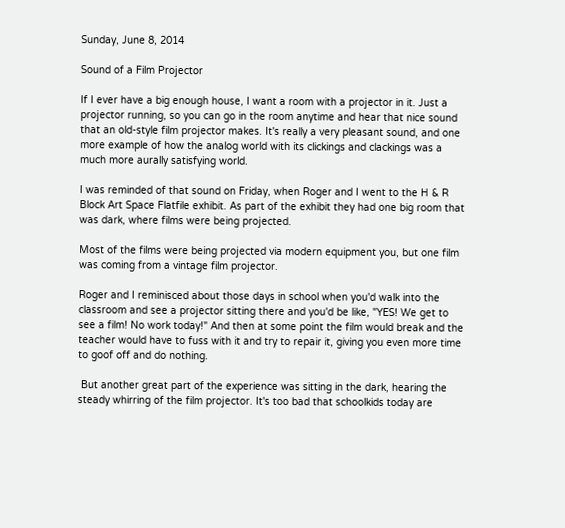Sunday, June 8, 2014

Sound of a Film Projector

If I ever have a big enough house, I want a room with a projector in it. Just a projector running, so you can go in the room anytime and hear that nice sound that an old-style film projector makes. It's really a very pleasant sound, and one more example of how the analog world with its clickings and clackings was a much more aurally satisfying world.

I was reminded of that sound on Friday, when Roger and I went to the H & R Block Art Space Flatfile exhibit. As part of the exhibit they had one big room that was dark, where films were being projected.

Most of the films were being projected via modern equipment you, but one film was coming from a vintage film projector.

Roger and I reminisced about those days in school when you'd walk into the classroom and see a projector sitting there and you'd be like, "YES! We get to see a film! No work today!" And then at some point the film would break and the teacher would have to fuss with it and try to repair it, giving you even more time to goof off and do nothing.

 But another great part of the experience was sitting in the dark, hearing the steady whirring of the film projector. It's too bad that schoolkids today are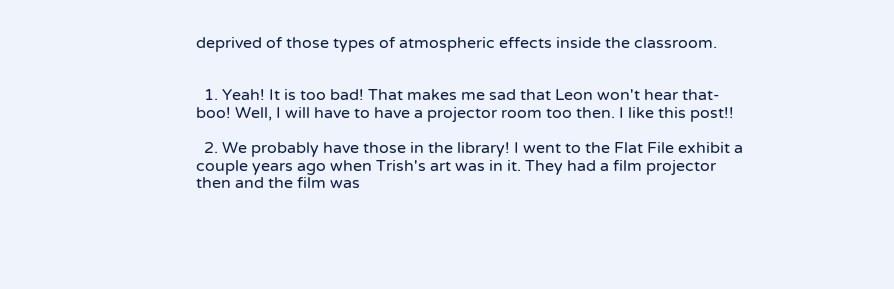deprived of those types of atmospheric effects inside the classroom.


  1. Yeah! It is too bad! That makes me sad that Leon won't hear that-boo! Well, I will have to have a projector room too then. I like this post!!

  2. We probably have those in the library! I went to the Flat File exhibit a couple years ago when Trish's art was in it. They had a film projector then and the film was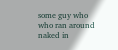some guy who who ran around naked in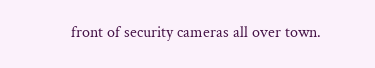front of security cameras all over town.